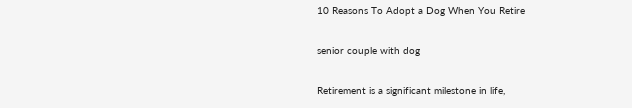10 Reasons To Adopt a Dog When You Retire

senior couple with dog

Retirement is a significant milestone in life,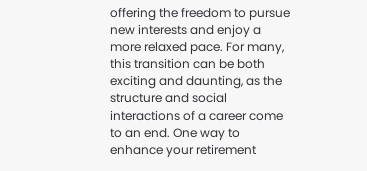offering the freedom to pursue new interests and enjoy a more relaxed pace. For many, this transition can be both exciting and daunting, as the structure and social interactions of a career come to an end. One way to enhance your retirement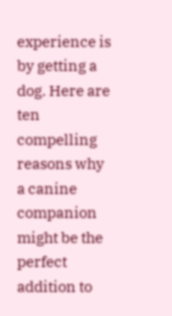experience is by getting a dog. Here are ten compelling reasons why a canine companion might be the perfect addition to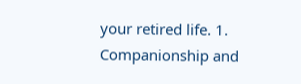your retired life. 1. Companionship and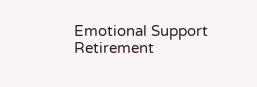Emotional Support Retirement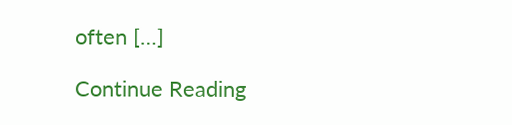often […]

Continue Reading